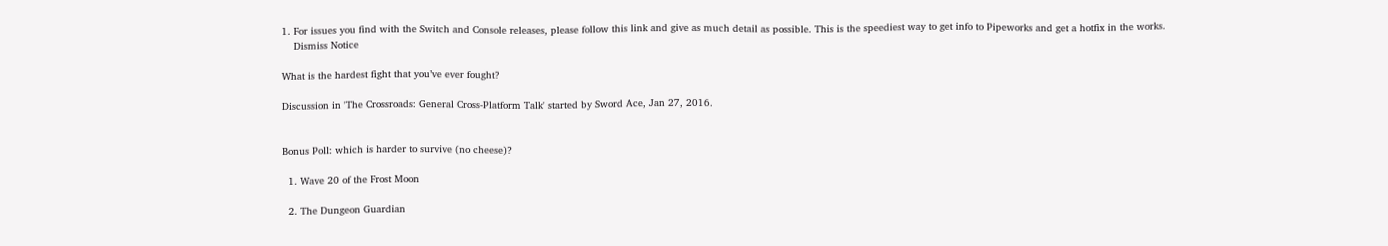1. For issues you find with the Switch and Console releases, please follow this link and give as much detail as possible. This is the speediest way to get info to Pipeworks and get a hotfix in the works.
    Dismiss Notice

What is the hardest fight that you’ve ever fought?

Discussion in 'The Crossroads: General Cross-Platform Talk' started by Sword Ace, Jan 27, 2016.


Bonus Poll: which is harder to survive (no cheese)?

  1. Wave 20 of the Frost Moon

  2. The Dungeon Guardian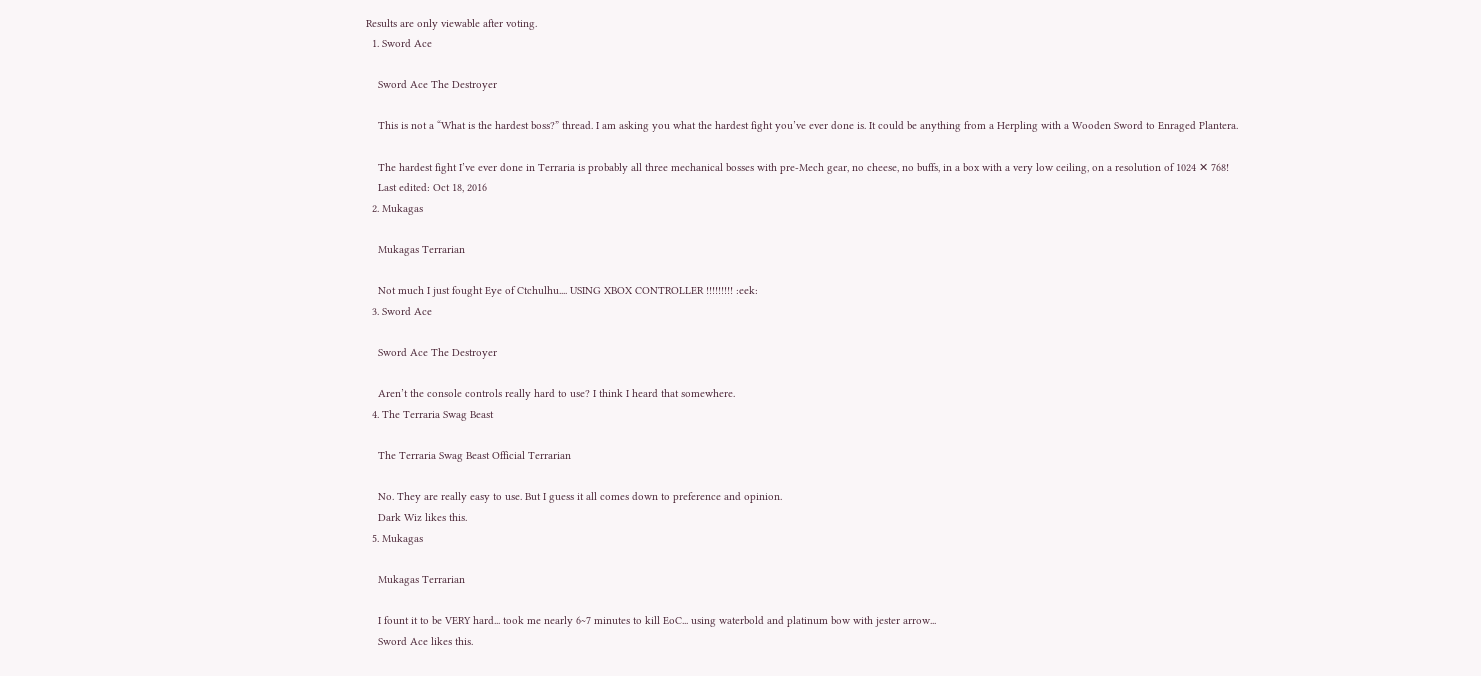Results are only viewable after voting.
  1. Sword Ace

    Sword Ace The Destroyer

    This is not a “What is the hardest boss?” thread. I am asking you what the hardest fight you’ve ever done is. It could be anything from a Herpling with a Wooden Sword to Enraged Plantera.

    The hardest fight I’ve ever done in Terraria is probably all three mechanical bosses with pre-Mech gear, no cheese, no buffs, in a box with a very low ceiling, on a resolution of 1024 ✕ 768!
    Last edited: Oct 18, 2016
  2. Mukagas

    Mukagas Terrarian

    Not much I just fought Eye of Ctchulhu.... USING XBOX CONTROLLER !!!!!!!!! :eek:
  3. Sword Ace

    Sword Ace The Destroyer

    Aren’t the console controls really hard to use? I think I heard that somewhere.
  4. The Terraria Swag Beast

    The Terraria Swag Beast Official Terrarian

    No. They are really easy to use. But I guess it all comes down to preference and opinion.
    Dark Wiz likes this.
  5. Mukagas

    Mukagas Terrarian

    I fount it to be VERY hard... took me nearly 6~7 minutes to kill EoC... using waterbold and platinum bow with jester arrow...
    Sword Ace likes this.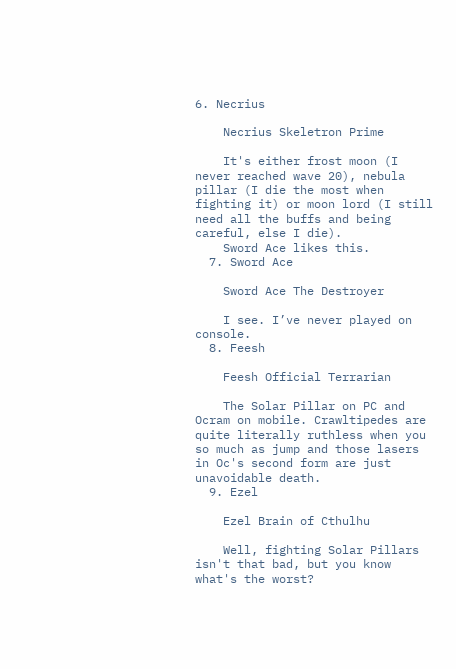6. Necrius

    Necrius Skeletron Prime

    It's either frost moon (I never reached wave 20), nebula pillar (I die the most when fighting it) or moon lord (I still need all the buffs and being careful, else I die).
    Sword Ace likes this.
  7. Sword Ace

    Sword Ace The Destroyer

    I see. I’ve never played on console.
  8. Feesh

    Feesh Official Terrarian

    The Solar Pillar on PC and Ocram on mobile. Crawltipedes are quite literally ruthless when you so much as jump and those lasers in Oc's second form are just unavoidable death.
  9. Ezel

    Ezel Brain of Cthulhu

    Well, fighting Solar Pillars isn't that bad, but you know what's the worst?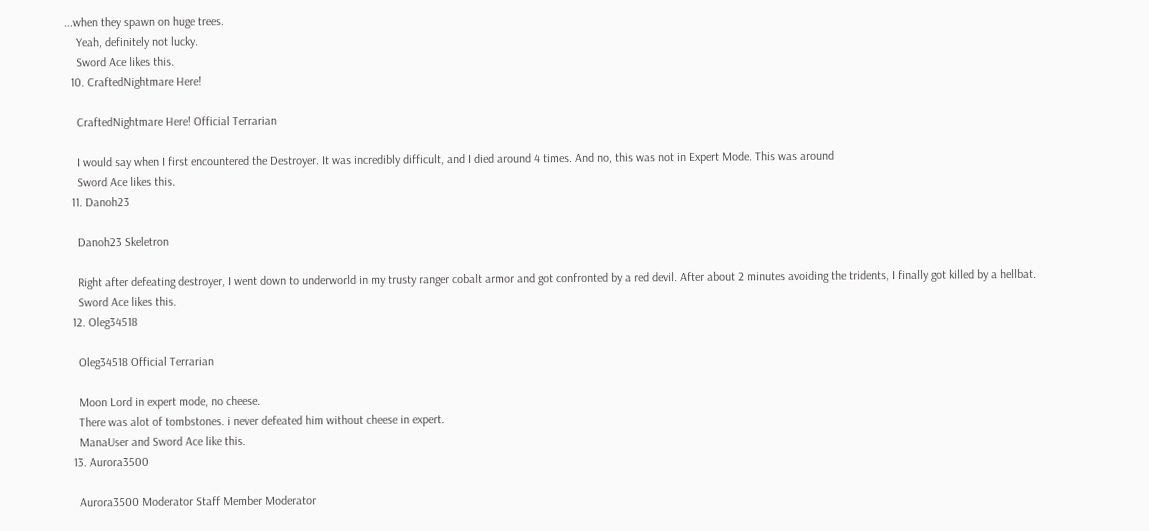...when they spawn on huge trees.
    Yeah, definitely not lucky.
    Sword Ace likes this.
  10. CraftedNightmare Here!

    CraftedNightmare Here! Official Terrarian

    I would say when I first encountered the Destroyer. It was incredibly difficult, and I died around 4 times. And no, this was not in Expert Mode. This was around
    Sword Ace likes this.
  11. Danoh23

    Danoh23 Skeletron

    Right after defeating destroyer, I went down to underworld in my trusty ranger cobalt armor and got confronted by a red devil. After about 2 minutes avoiding the tridents, I finally got killed by a hellbat.
    Sword Ace likes this.
  12. Oleg34518

    Oleg34518 Official Terrarian

    Moon Lord in expert mode, no cheese.
    There was alot of tombstones. i never defeated him without cheese in expert.
    ManaUser and Sword Ace like this.
  13. Aurora3500

    Aurora3500 Moderator Staff Member Moderator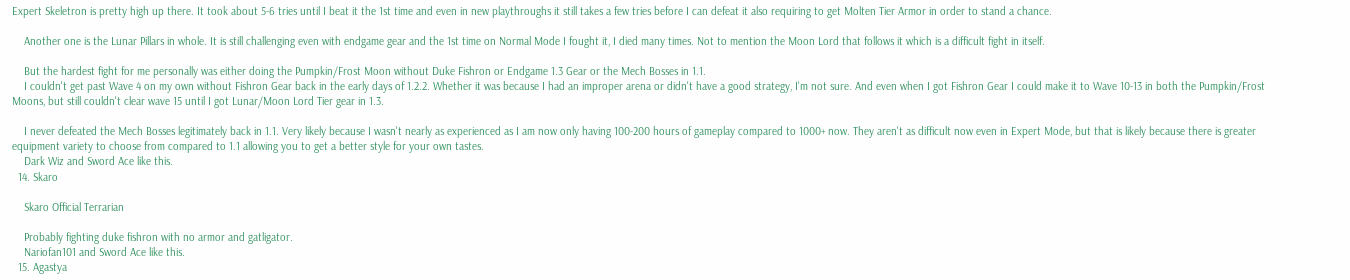Expert Skeletron is pretty high up there. It took about 5-6 tries until I beat it the 1st time and even in new playthroughs it still takes a few tries before I can defeat it also requiring to get Molten Tier Armor in order to stand a chance.

    Another one is the Lunar Pillars in whole. It is still challenging even with endgame gear and the 1st time on Normal Mode I fought it, I died many times. Not to mention the Moon Lord that follows it which is a difficult fight in itself.

    But the hardest fight for me personally was either doing the Pumpkin/Frost Moon without Duke Fishron or Endgame 1.3 Gear or the Mech Bosses in 1.1.
    I couldn't get past Wave 4 on my own without Fishron Gear back in the early days of 1.2.2. Whether it was because I had an improper arena or didn't have a good strategy, I'm not sure. And even when I got Fishron Gear I could make it to Wave 10-13 in both the Pumpkin/Frost Moons, but still couldn't clear wave 15 until I got Lunar/Moon Lord Tier gear in 1.3.

    I never defeated the Mech Bosses legitimately back in 1.1. Very likely because I wasn't nearly as experienced as I am now only having 100-200 hours of gameplay compared to 1000+ now. They aren't as difficult now even in Expert Mode, but that is likely because there is greater equipment variety to choose from compared to 1.1 allowing you to get a better style for your own tastes.
    Dark Wiz and Sword Ace like this.
  14. Skaro

    Skaro Official Terrarian

    Probably fighting duke fishron with no armor and gatligator.
    Nariofan101 and Sword Ace like this.
  15. Agastya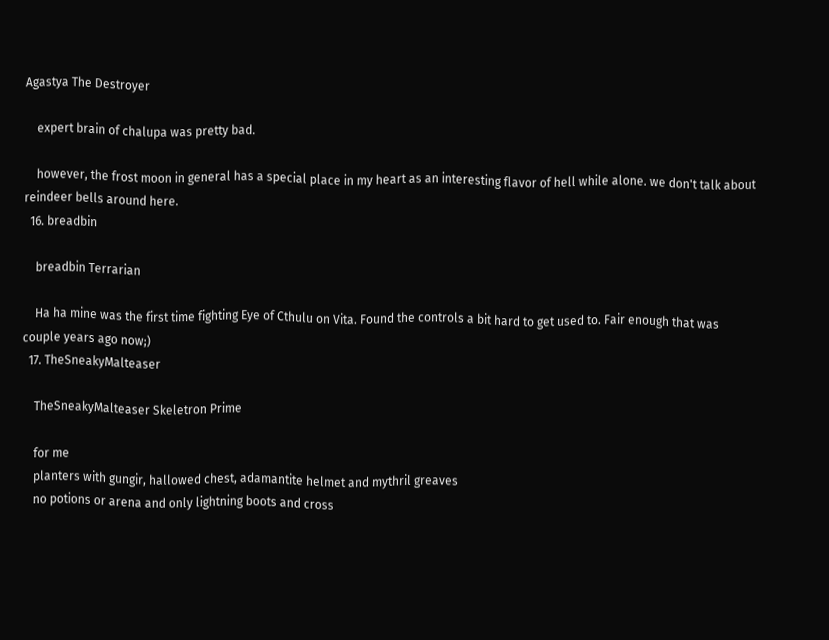Agastya The Destroyer

    expert brain of chalupa was pretty bad.

    however, the frost moon in general has a special place in my heart as an interesting flavor of hell while alone. we don't talk about reindeer bells around here.
  16. breadbin

    breadbin Terrarian

    Ha ha mine was the first time fighting Eye of Cthulu on Vita. Found the controls a bit hard to get used to. Fair enough that was couple years ago now;)
  17. TheSneakyMalteaser

    TheSneakyMalteaser Skeletron Prime

    for me
    planters with gungir, hallowed chest, adamantite helmet and mythril greaves
    no potions or arena and only lightning boots and cross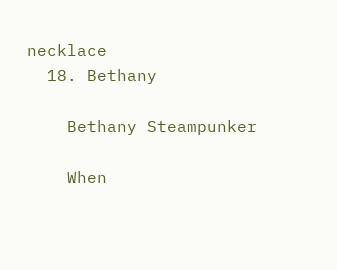necklace
  18. Bethany

    Bethany Steampunker

    When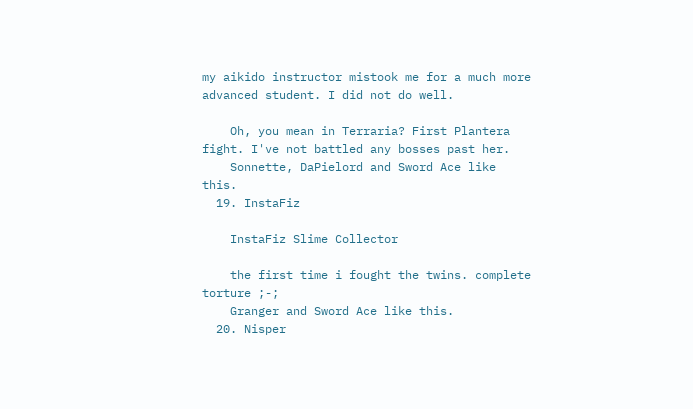my aikido instructor mistook me for a much more advanced student. I did not do well.

    Oh, you mean in Terraria? First Plantera fight. I've not battled any bosses past her.
    Sonnette, DaPielord and Sword Ace like this.
  19. InstaFiz

    InstaFiz Slime Collector

    the first time i fought the twins. complete torture ;-;
    Granger and Sword Ace like this.
  20. Nisper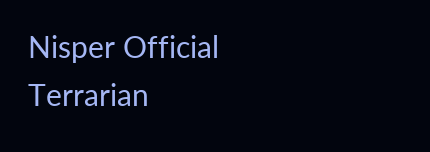Nisper Official Terrarian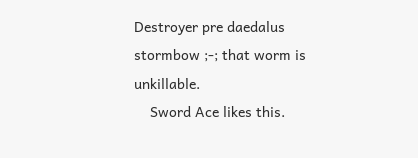Destroyer pre daedalus stormbow ;-; that worm is unkillable.
    Sword Ace likes this.